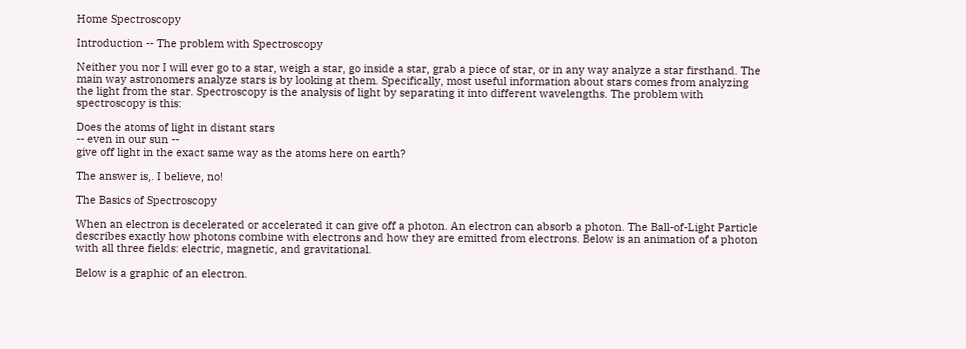Home Spectroscopy

Introduction -- The problem with Spectroscopy

Neither you nor I will ever go to a star, weigh a star, go inside a star, grab a piece of star, or in any way analyze a star firsthand. The main way astronomers analyze stars is by looking at them. Specifically, most useful information about stars comes from analyzing the light from the star. Spectroscopy is the analysis of light by separating it into different wavelengths. The problem with spectroscopy is this:

Does the atoms of light in distant stars
-- even in our sun --
give off light in the exact same way as the atoms here on earth?

The answer is,. I believe, no!

The Basics of Spectroscopy

When an electron is decelerated or accelerated it can give off a photon. An electron can absorb a photon. The Ball-of-Light Particle describes exactly how photons combine with electrons and how they are emitted from electrons. Below is an animation of a photon with all three fields: electric, magnetic, and gravitational.

Below is a graphic of an electron.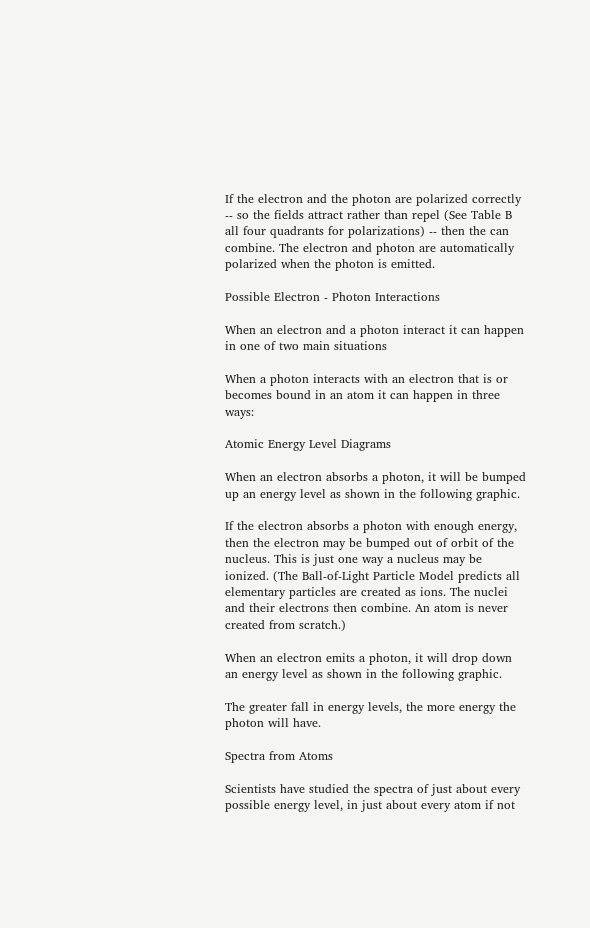If the electron and the photon are polarized correctly -- so the fields attract rather than repel (See Table B all four quadrants for polarizations) -- then the can combine. The electron and photon are automatically polarized when the photon is emitted.

Possible Electron - Photon Interactions

When an electron and a photon interact it can happen in one of two main situations

When a photon interacts with an electron that is or becomes bound in an atom it can happen in three ways:

Atomic Energy Level Diagrams

When an electron absorbs a photon, it will be bumped up an energy level as shown in the following graphic.

If the electron absorbs a photon with enough energy, then the electron may be bumped out of orbit of the nucleus. This is just one way a nucleus may be ionized. (The Ball-of-Light Particle Model predicts all elementary particles are created as ions. The nuclei and their electrons then combine. An atom is never created from scratch.)

When an electron emits a photon, it will drop down an energy level as shown in the following graphic.

The greater fall in energy levels, the more energy the photon will have.

Spectra from Atoms

Scientists have studied the spectra of just about every possible energy level, in just about every atom if not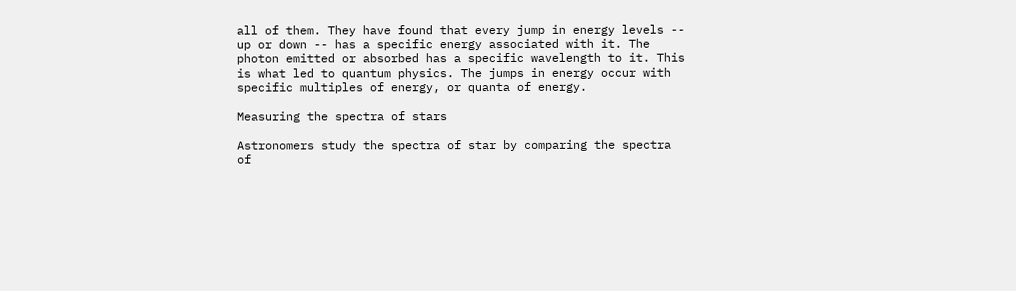all of them. They have found that every jump in energy levels -- up or down -- has a specific energy associated with it. The photon emitted or absorbed has a specific wavelength to it. This is what led to quantum physics. The jumps in energy occur with specific multiples of energy, or quanta of energy.

Measuring the spectra of stars

Astronomers study the spectra of star by comparing the spectra of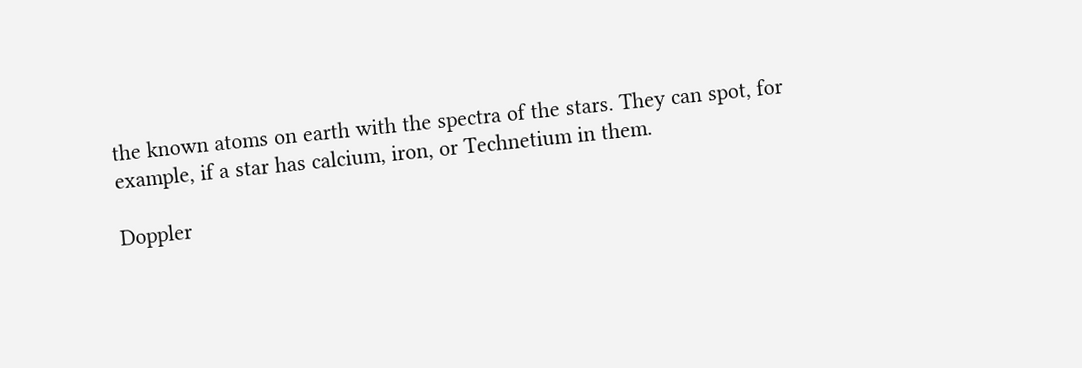the known atoms on earth with the spectra of the stars. They can spot, for example, if a star has calcium, iron, or Technetium in them.

Doppler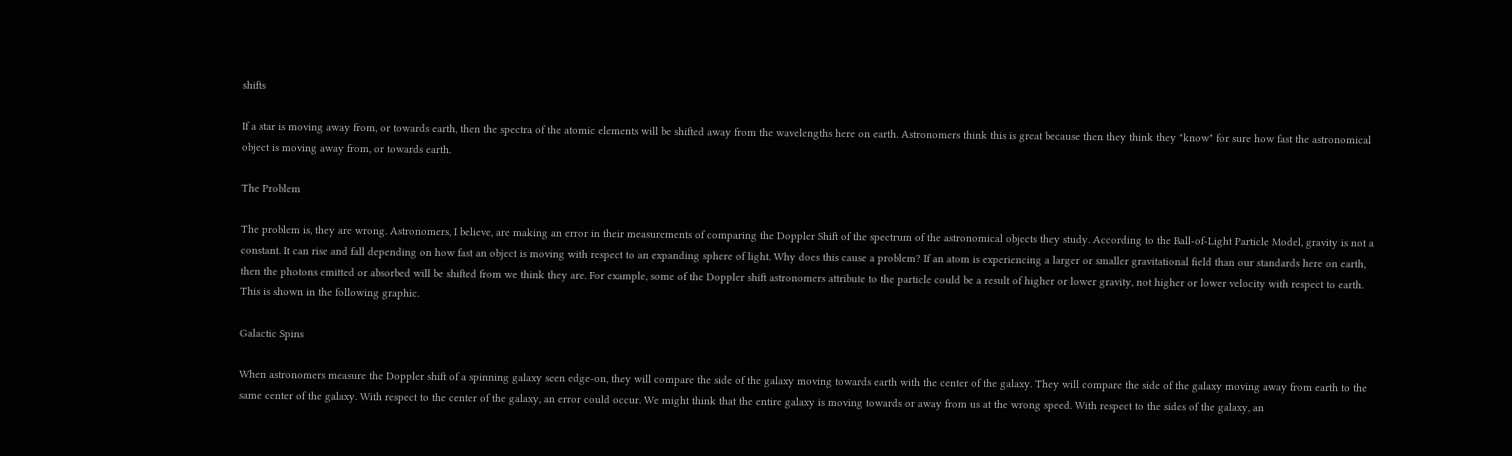shifts

If a star is moving away from, or towards earth, then the spectra of the atomic elements will be shifted away from the wavelengths here on earth. Astronomers think this is great because then they think they "know" for sure how fast the astronomical object is moving away from, or towards earth.

The Problem

The problem is, they are wrong. Astronomers, I believe, are making an error in their measurements of comparing the Doppler Shift of the spectrum of the astronomical objects they study. According to the Ball-of-Light Particle Model, gravity is not a constant. It can rise and fall depending on how fast an object is moving with respect to an expanding sphere of light. Why does this cause a problem? If an atom is experiencing a larger or smaller gravitational field than our standards here on earth, then the photons emitted or absorbed will be shifted from we think they are. For example, some of the Doppler shift astronomers attribute to the particle could be a result of higher or lower gravity, not higher or lower velocity with respect to earth. This is shown in the following graphic.

Galactic Spins

When astronomers measure the Doppler shift of a spinning galaxy seen edge-on, they will compare the side of the galaxy moving towards earth with the center of the galaxy. They will compare the side of the galaxy moving away from earth to the same center of the galaxy. With respect to the center of the galaxy, an error could occur. We might think that the entire galaxy is moving towards or away from us at the wrong speed. With respect to the sides of the galaxy, an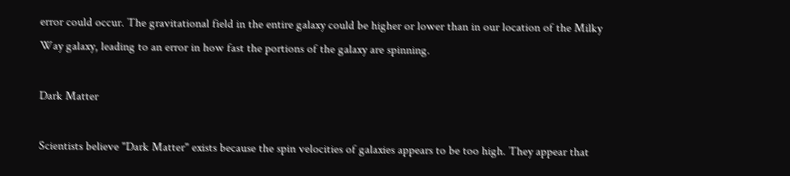error could occur. The gravitational field in the entire galaxy could be higher or lower than in our location of the Milky Way galaxy, leading to an error in how fast the portions of the galaxy are spinning.

Dark Matter

Scientists believe "Dark Matter" exists because the spin velocities of galaxies appears to be too high. They appear that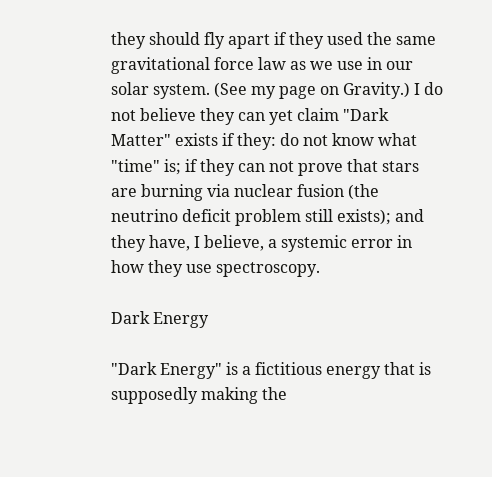they should fly apart if they used the same gravitational force law as we use in our solar system. (See my page on Gravity.) I do not believe they can yet claim "Dark Matter" exists if they: do not know what "time" is; if they can not prove that stars are burning via nuclear fusion (the neutrino deficit problem still exists); and they have, I believe, a systemic error in how they use spectroscopy.

Dark Energy

"Dark Energy" is a fictitious energy that is supposedly making the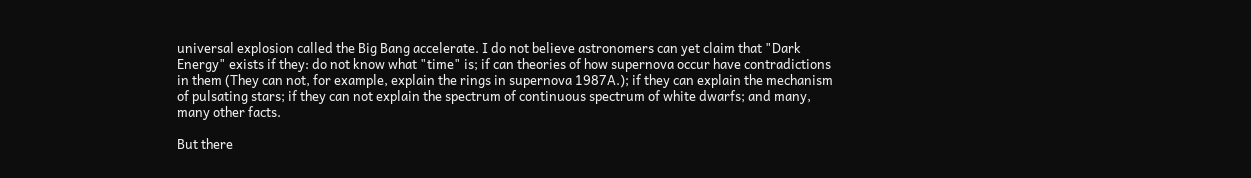universal explosion called the Big Bang accelerate. I do not believe astronomers can yet claim that "Dark Energy" exists if they: do not know what "time" is; if can theories of how supernova occur have contradictions in them (They can not, for example, explain the rings in supernova 1987A.); if they can explain the mechanism of pulsating stars; if they can not explain the spectrum of continuous spectrum of white dwarfs; and many, many other facts.

But there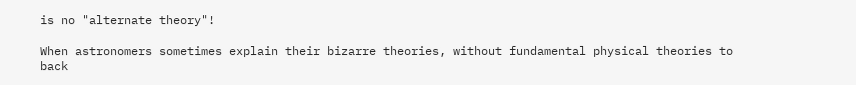is no "alternate theory"!

When astronomers sometimes explain their bizarre theories, without fundamental physical theories to back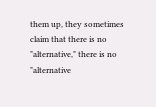them up, they sometimes claim that there is no "alternative," there is no "alternative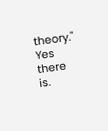theory." Yes there is.